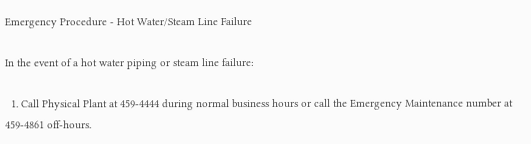Emergency Procedure - Hot Water/Steam Line Failure

In the event of a hot water piping or steam line failure:

  1. Call Physical Plant at 459-4444 during normal business hours or call the Emergency Maintenance number at 459-4861 off-hours.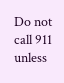Do not call 911 unless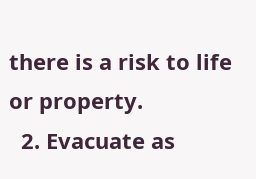there is a risk to life or property.
  2. Evacuate as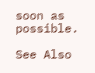soon as possible.

See Also